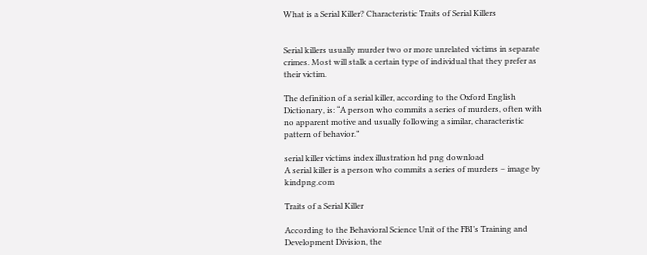What is a Serial Killer? Characteristic Traits of Serial Killers


Serial killers usually murder two or more unrelated victims in separate crimes. Most will stalk a certain type of individual that they prefer as their victim.

The definition of a serial killer, according to the Oxford English Dictionary, is: “A person who commits a series of murders, often with no apparent motive and usually following a similar, characteristic pattern of behavior.”

serial killer victims index illustration hd png download
A serial killer is a person who commits a series of murders – image by kindpng.com

Traits of a Serial Killer

According to the Behavioral Science Unit of the FBI’s Training and Development Division, the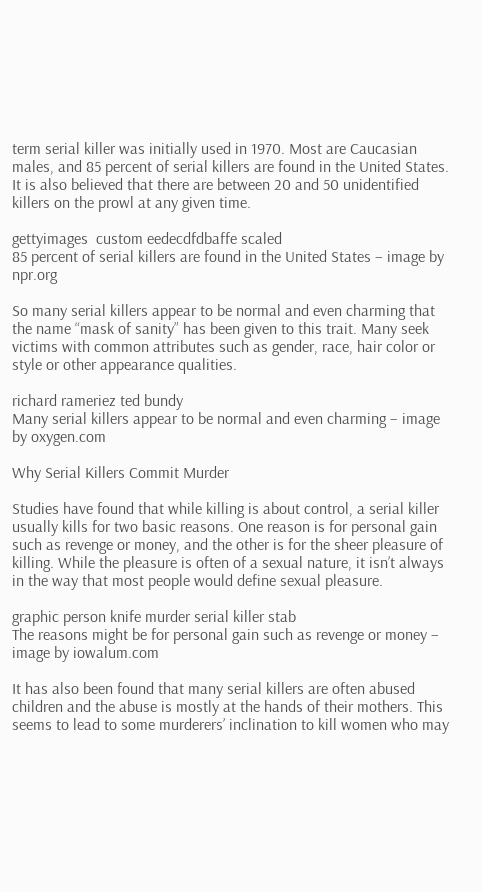term serial killer was initially used in 1970. Most are Caucasian males, and 85 percent of serial killers are found in the United States. It is also believed that there are between 20 and 50 unidentified killers on the prowl at any given time.

gettyimages  custom eedecdfdbaffe scaled
85 percent of serial killers are found in the United States – image by npr.org

So many serial killers appear to be normal and even charming that the name “mask of sanity” has been given to this trait. Many seek victims with common attributes such as gender, race, hair color or style or other appearance qualities.

richard rameriez ted bundy
Many serial killers appear to be normal and even charming – image by oxygen.com

Why Serial Killers Commit Murder

Studies have found that while killing is about control, a serial killer usually kills for two basic reasons. One reason is for personal gain such as revenge or money, and the other is for the sheer pleasure of killing. While the pleasure is often of a sexual nature, it isn’t always in the way that most people would define sexual pleasure.

graphic person knife murder serial killer stab
The reasons might be for personal gain such as revenge or money – image by iowalum.com

It has also been found that many serial killers are often abused children and the abuse is mostly at the hands of their mothers. This seems to lead to some murderers’ inclination to kill women who may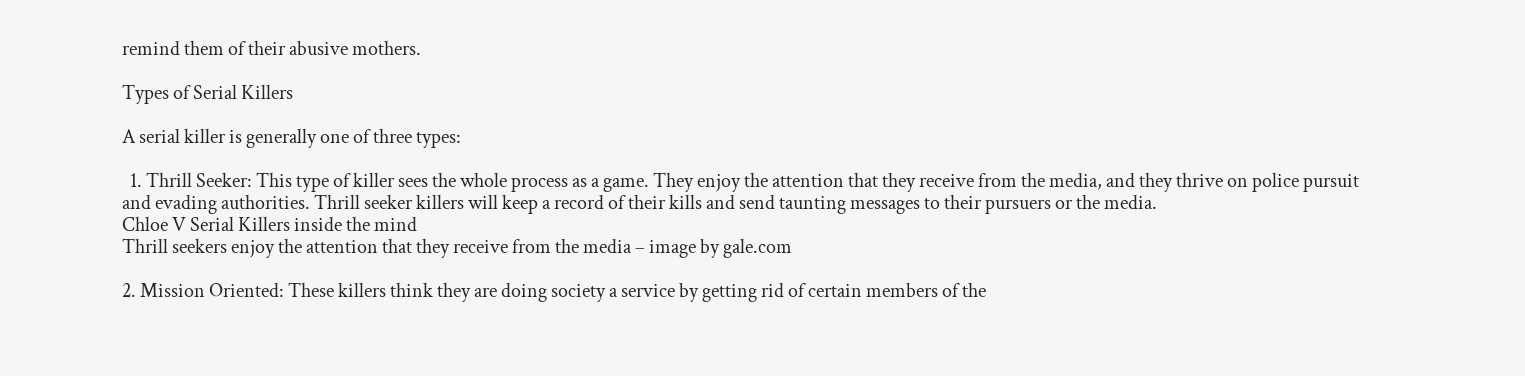remind them of their abusive mothers.

Types of Serial Killers

A serial killer is generally one of three types:

  1. Thrill Seeker: This type of killer sees the whole process as a game. They enjoy the attention that they receive from the media, and they thrive on police pursuit and evading authorities. Thrill seeker killers will keep a record of their kills and send taunting messages to their pursuers or the media.
Chloe V Serial Killers inside the mind
Thrill seekers enjoy the attention that they receive from the media – image by gale.com

2. Mission Oriented: These killers think they are doing society a service by getting rid of certain members of the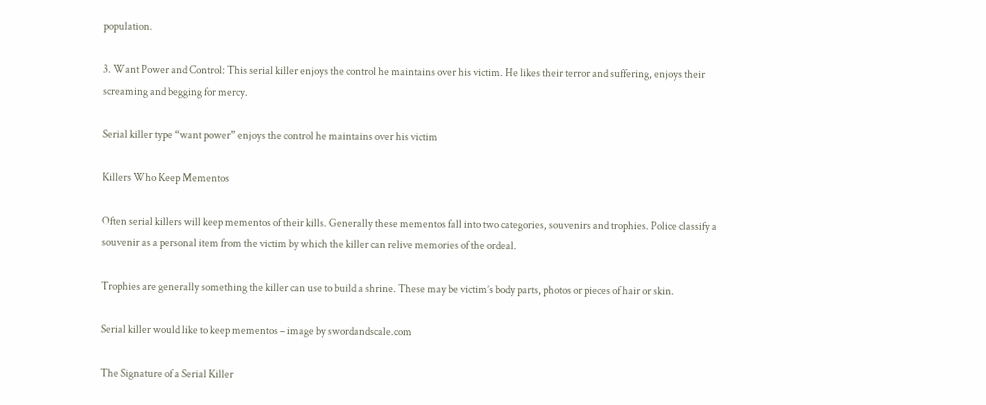population.

3. Want Power and Control: This serial killer enjoys the control he maintains over his victim. He likes their terror and suffering, enjoys their screaming and begging for mercy.

Serial killer type “want power” enjoys the control he maintains over his victim

Killers Who Keep Mementos

Often serial killers will keep mementos of their kills. Generally these mementos fall into two categories, souvenirs and trophies. Police classify a souvenir as a personal item from the victim by which the killer can relive memories of the ordeal.

Trophies are generally something the killer can use to build a shrine. These may be victim’s body parts, photos or pieces of hair or skin.

Serial killer would like to keep mementos – image by swordandscale.com

The Signature of a Serial Killer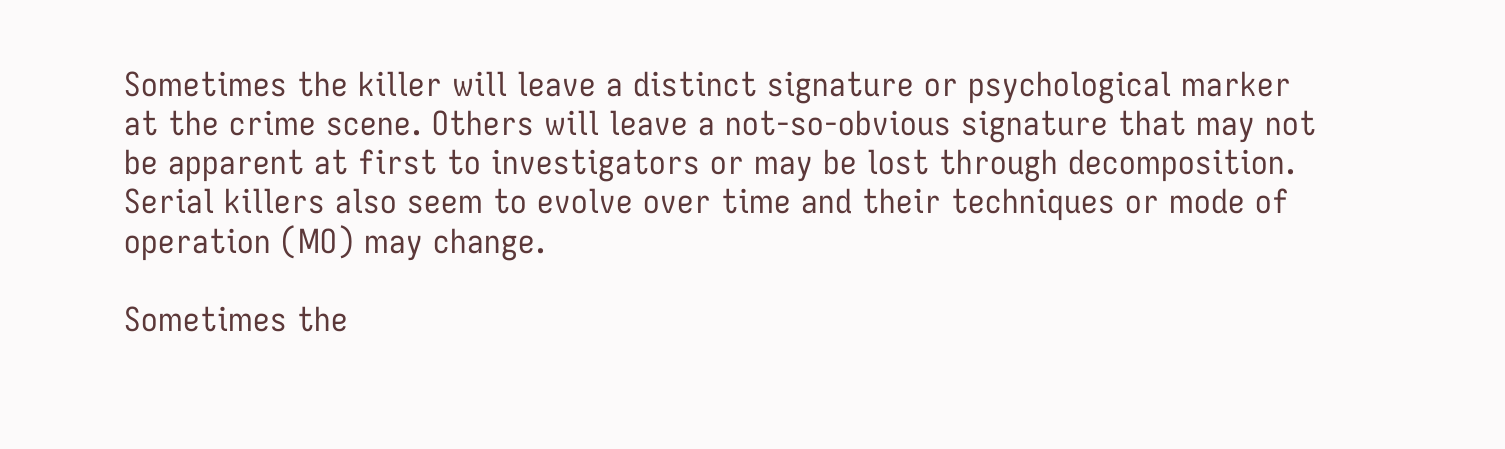Sometimes the killer will leave a distinct signature or psychological marker at the crime scene. Others will leave a not-so-obvious signature that may not be apparent at first to investigators or may be lost through decomposition. Serial killers also seem to evolve over time and their techniques or mode of operation (MO) may change.

Sometimes the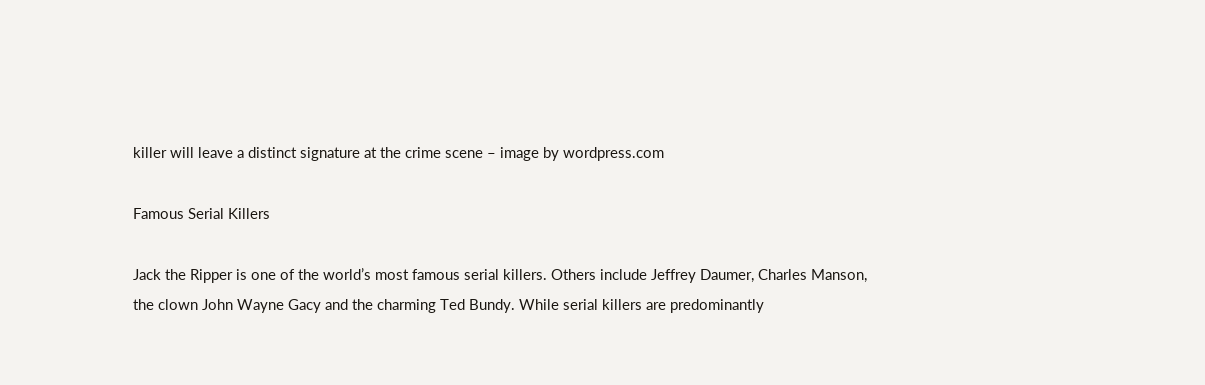killer will leave a distinct signature at the crime scene – image by wordpress.com

Famous Serial Killers

Jack the Ripper is one of the world’s most famous serial killers. Others include Jeffrey Daumer, Charles Manson, the clown John Wayne Gacy and the charming Ted Bundy. While serial killers are predominantly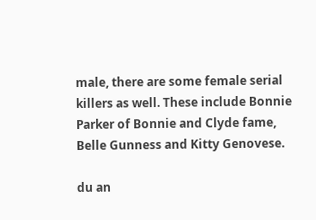male, there are some female serial killers as well. These include Bonnie Parker of Bonnie and Clyde fame, Belle Gunness and Kitty Genovese.

du an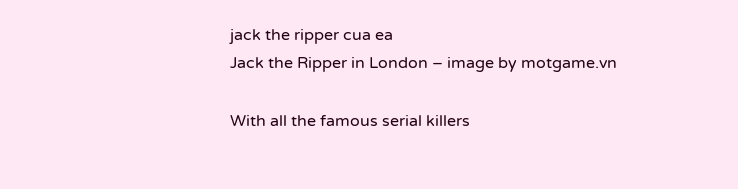jack the ripper cua ea
Jack the Ripper in London – image by motgame.vn

With all the famous serial killers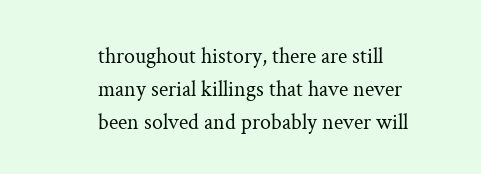throughout history, there are still many serial killings that have never been solved and probably never will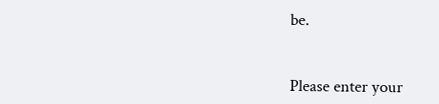be.


Please enter your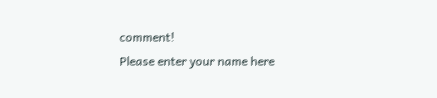comment!
Please enter your name here